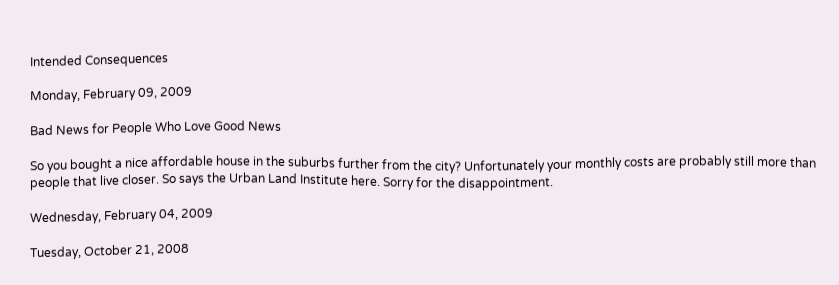Intended Consequences

Monday, February 09, 2009

Bad News for People Who Love Good News

So you bought a nice affordable house in the suburbs further from the city? Unfortunately your monthly costs are probably still more than people that live closer. So says the Urban Land Institute here. Sorry for the disappointment.

Wednesday, February 04, 2009

Tuesday, October 21, 2008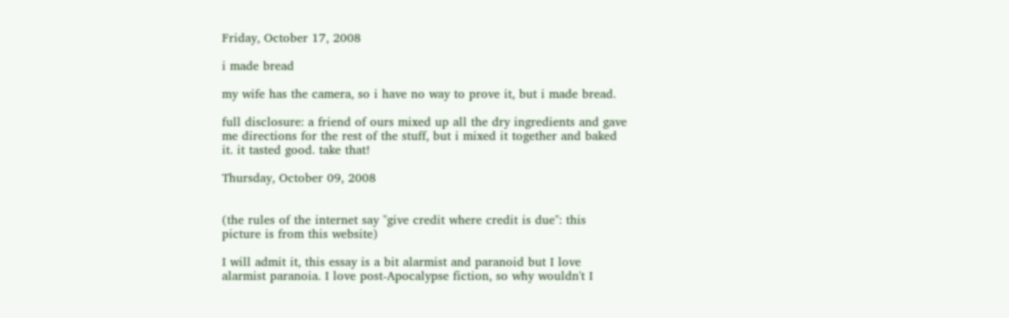Friday, October 17, 2008

i made bread

my wife has the camera, so i have no way to prove it, but i made bread.

full disclosure: a friend of ours mixed up all the dry ingredients and gave me directions for the rest of the stuff, but i mixed it together and baked it. it tasted good. take that!

Thursday, October 09, 2008


(the rules of the internet say "give credit where credit is due": this picture is from this website)

I will admit it, this essay is a bit alarmist and paranoid but I love alarmist paranoia. I love post-Apocalypse fiction, so why wouldn't I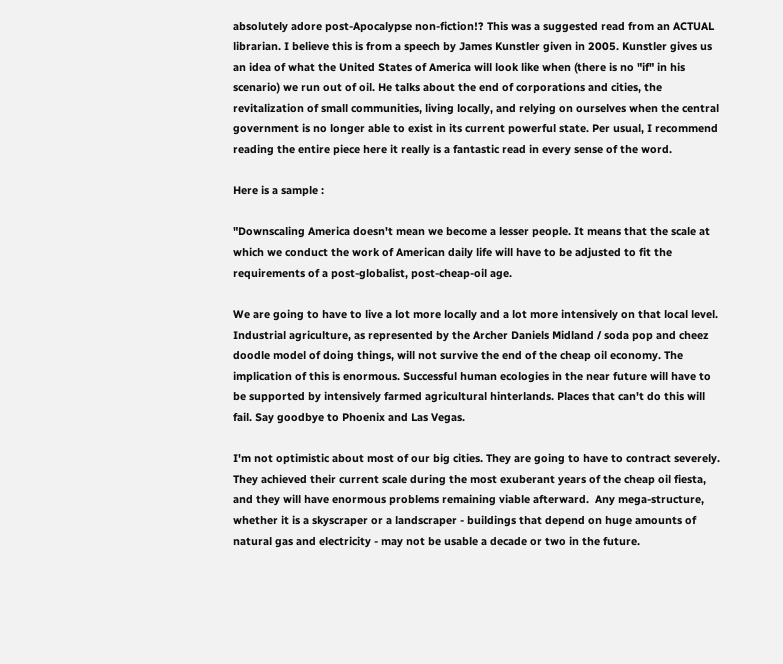absolutely adore post-Apocalypse non-fiction!? This was a suggested read from an ACTUAL librarian. I believe this is from a speech by James Kunstler given in 2005. Kunstler gives us an idea of what the United States of America will look like when (there is no "if" in his scenario) we run out of oil. He talks about the end of corporations and cities, the revitalization of small communities, living locally, and relying on ourselves when the central government is no longer able to exist in its current powerful state. Per usual, I recommend reading the entire piece here it really is a fantastic read in every sense of the word.

Here is a sample :

"Downscaling America doesn't mean we become a lesser people. It means that the scale at which we conduct the work of American daily life will have to be adjusted to fit the requirements of a post-globalist, post-cheap-oil age.

We are going to have to live a lot more locally and a lot more intensively on that local level. Industrial agriculture, as represented by the Archer Daniels Midland / soda pop and cheez doodle model of doing things, will not survive the end of the cheap oil economy. The implication of this is enormous. Successful human ecologies in the near future will have to be supported by intensively farmed agricultural hinterlands. Places that can't do this will fail. Say goodbye to Phoenix and Las Vegas.

I'm not optimistic about most of our big cities. They are going to have to contract severely. They achieved their current scale during the most exuberant years of the cheap oil fiesta, and they will have enormous problems remaining viable afterward.  Any mega-structure, whether it is a skyscraper or a landscraper - buildings that depend on huge amounts of natural gas and electricity - may not be usable a decade or two in the future.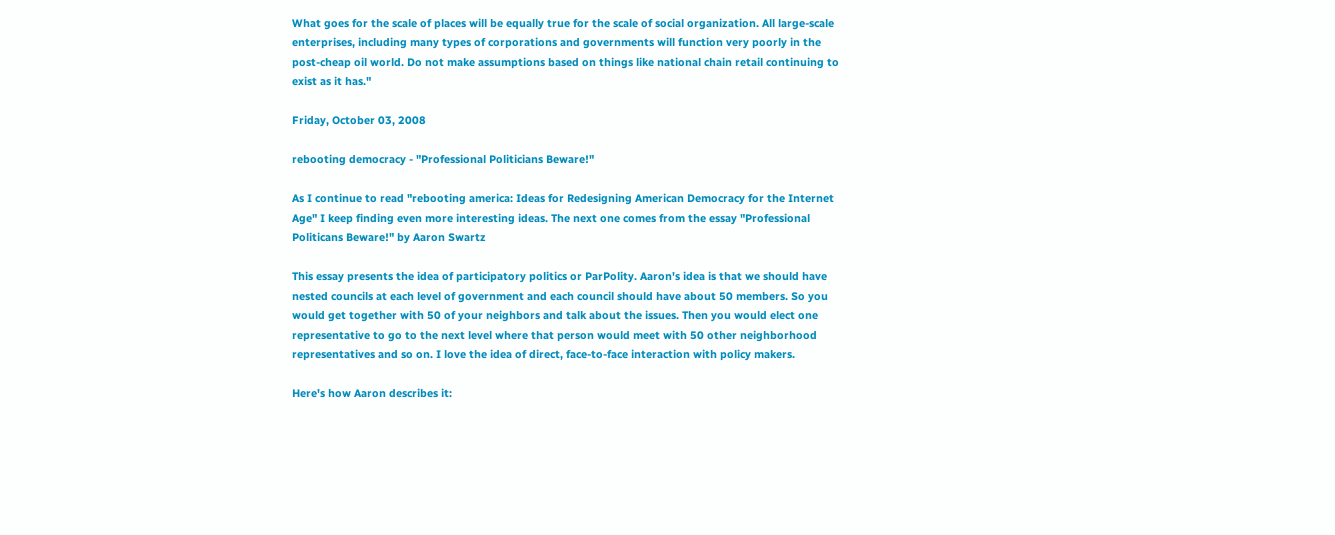What goes for the scale of places will be equally true for the scale of social organization. All large-scale enterprises, including many types of corporations and governments will function very poorly in the post-cheap oil world. Do not make assumptions based on things like national chain retail continuing to exist as it has."

Friday, October 03, 2008

rebooting democracy - "Professional Politicians Beware!"

As I continue to read "rebooting america: Ideas for Redesigning American Democracy for the Internet Age" I keep finding even more interesting ideas. The next one comes from the essay "Professional Politicans Beware!" by Aaron Swartz

This essay presents the idea of participatory politics or ParPolity. Aaron's idea is that we should have nested councils at each level of government and each council should have about 50 members. So you would get together with 50 of your neighbors and talk about the issues. Then you would elect one representative to go to the next level where that person would meet with 50 other neighborhood representatives and so on. I love the idea of direct, face-to-face interaction with policy makers.

Here's how Aaron describes it: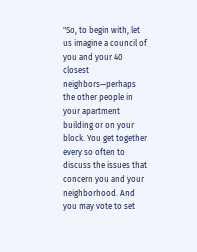"So, to begin with, let us imagine a council of you and your 40 closest neighbors—perhaps the other people in your apartment building or on your block. You get together every so often to discuss the issues that concern you and your neighborhood. And you may vote to set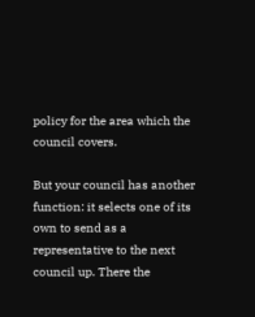policy for the area which the council covers.

But your council has another function: it selects one of its own to send as a representative to the next council up. There the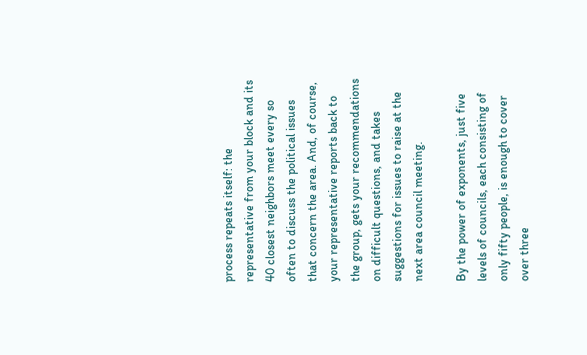process repeats itself: the representative from your block and its 40 closest neighbors meet every so often to discuss the political issues that concern the area. And, of course, your representative reports back to the group, gets your recommendations on difficult questions, and takes suggestions for issues to raise at the next area council meeting.

By the power of exponents, just five levels of councils, each consisting of only fifty people, is enough to cover over three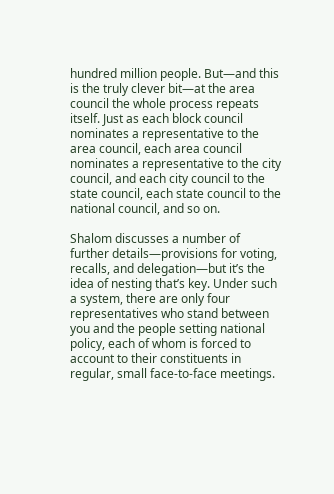hundred million people. But—and this is the truly clever bit—at the area council the whole process repeats itself. Just as each block council nominates a representative to the area council, each area council nominates a representative to the city council, and each city council to the state council, each state council to the national council, and so on.

Shalom discusses a number of further details—provisions for voting, recalls, and delegation—but it’s the idea of nesting that’s key. Under such a system, there are only four representatives who stand between you and the people setting national policy, each of whom is forced to account to their constituents in regular, small face-to-face meetings.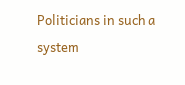Politicians in such a system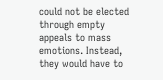could not be elected through empty appeals to mass emotions. Instead, they would have to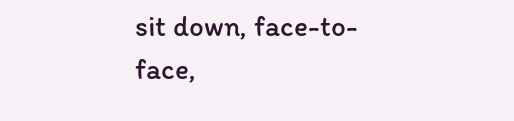sit down, face-to-face,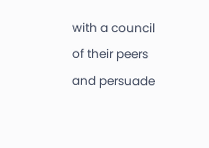with a council of their peers and persuade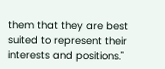them that they are best suited to represent their interests and positions."